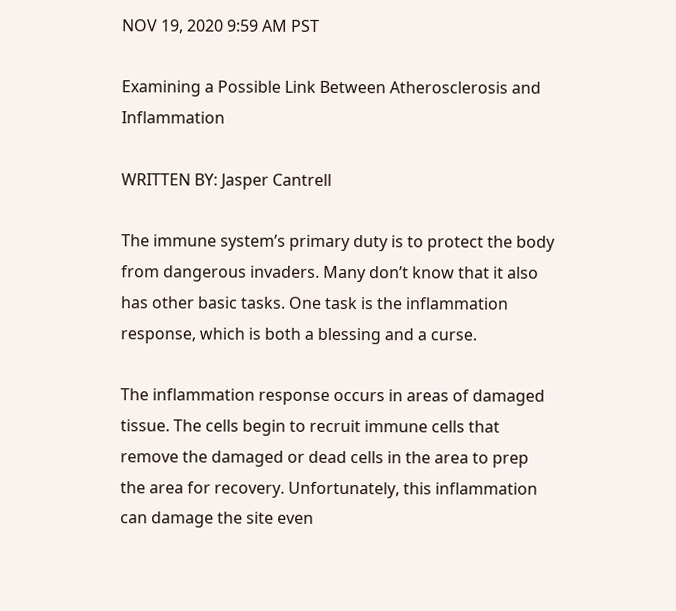NOV 19, 2020 9:59 AM PST

Examining a Possible Link Between Atherosclerosis and Inflammation

WRITTEN BY: Jasper Cantrell

The immune system’s primary duty is to protect the body from dangerous invaders. Many don’t know that it also has other basic tasks. One task is the inflammation response, which is both a blessing and a curse.

The inflammation response occurs in areas of damaged tissue. The cells begin to recruit immune cells that remove the damaged or dead cells in the area to prep the area for recovery. Unfortunately, this inflammation can damage the site even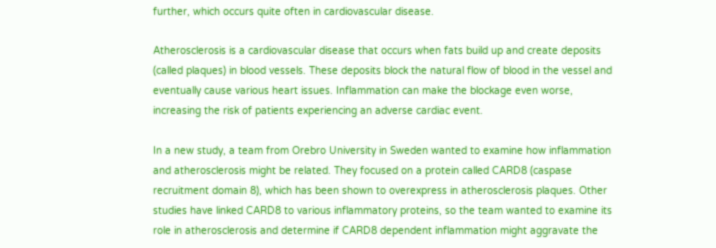further, which occurs quite often in cardiovascular disease.

Atherosclerosis is a cardiovascular disease that occurs when fats build up and create deposits (called plaques) in blood vessels. These deposits block the natural flow of blood in the vessel and eventually cause various heart issues. Inflammation can make the blockage even worse, increasing the risk of patients experiencing an adverse cardiac event.

In a new study, a team from Orebro University in Sweden wanted to examine how inflammation and atherosclerosis might be related. They focused on a protein called CARD8 (caspase recruitment domain 8), which has been shown to overexpress in atherosclerosis plaques. Other studies have linked CARD8 to various inflammatory proteins, so the team wanted to examine its role in atherosclerosis and determine if CARD8 dependent inflammation might aggravate the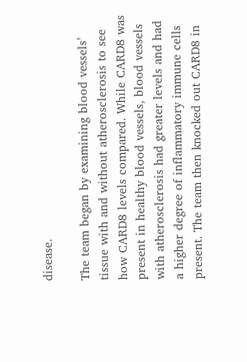disease.

The team began by examining blood vessels’ tissue with and without atherosclerosis to see how CARD8 levels compared. While CARD8 was present in healthy blood vessels, blood vessels with atherosclerosis had greater levels and had a higher degree of inflammatory immune cells present. The team then knocked out CARD8 in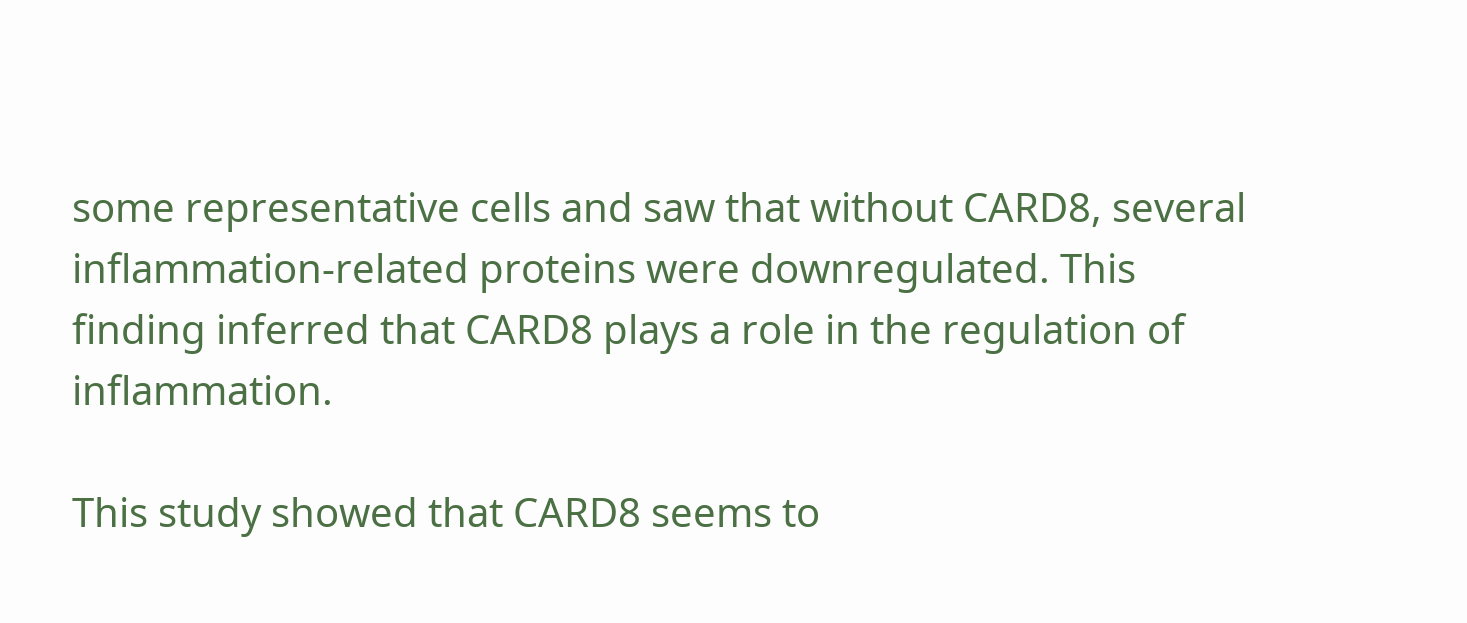some representative cells and saw that without CARD8, several inflammation-related proteins were downregulated. This finding inferred that CARD8 plays a role in the regulation of inflammation.

This study showed that CARD8 seems to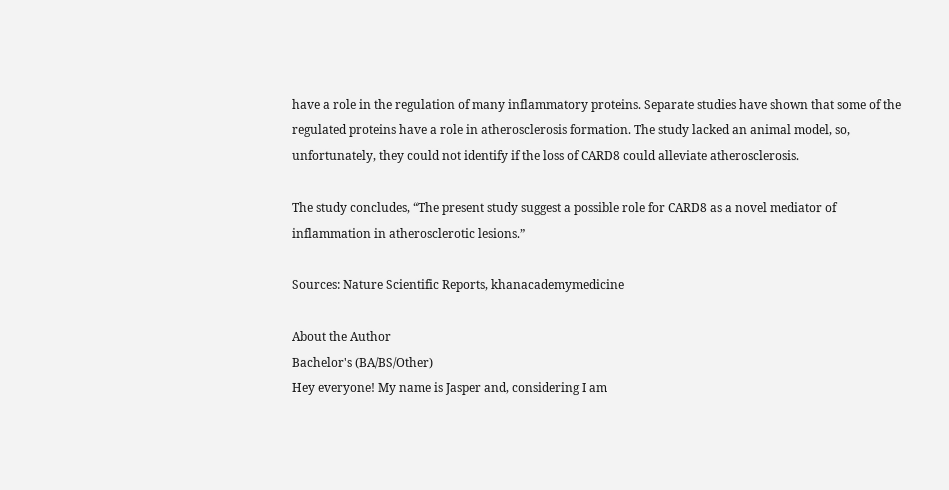have a role in the regulation of many inflammatory proteins. Separate studies have shown that some of the regulated proteins have a role in atherosclerosis formation. The study lacked an animal model, so, unfortunately, they could not identify if the loss of CARD8 could alleviate atherosclerosis.

The study concludes, “The present study suggest a possible role for CARD8 as a novel mediator of inflammation in atherosclerotic lesions.”

Sources: Nature Scientific Reports, khanacademymedicine

About the Author
Bachelor's (BA/BS/Other)
Hey everyone! My name is Jasper and, considering I am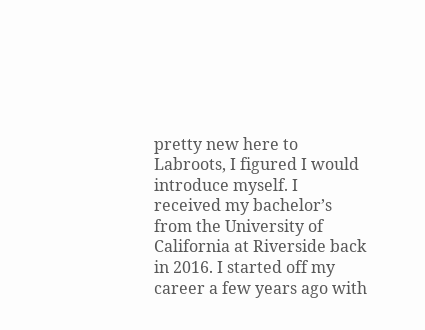pretty new here to Labroots, I figured I would introduce myself. I received my bachelor’s from the University of California at Riverside back in 2016. I started off my career a few years ago with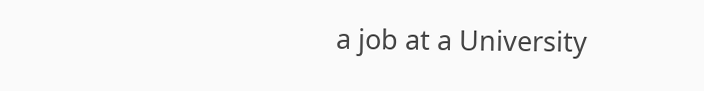a job at a University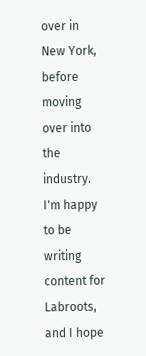over in New York, before moving over into the industry. I'm happy to be writing content for Labroots, and I hope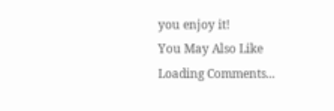you enjoy it!
You May Also Like
Loading Comments...